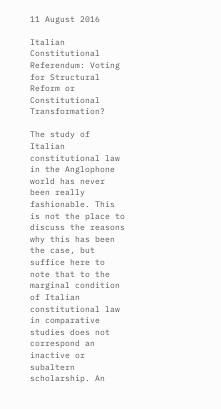11 August 2016

Italian Constitutional Referendum: Voting for Structural Reform or Constitutional Transformation?

The study of Italian constitutional law in the Anglophone world has never been really fashionable. This is not the place to discuss the reasons why this has been the case, but suffice here to note that to the marginal condition of Italian constitutional law in comparative studies does not correspond an inactive or subaltern scholarship. An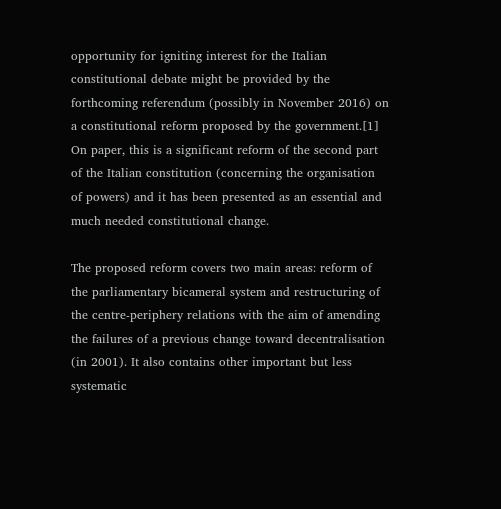opportunity for igniting interest for the Italian constitutional debate might be provided by the forthcoming referendum (possibly in November 2016) on a constitutional reform proposed by the government.[1] On paper, this is a significant reform of the second part of the Italian constitution (concerning the organisation of powers) and it has been presented as an essential and much needed constitutional change.

The proposed reform covers two main areas: reform of the parliamentary bicameral system and restructuring of the centre-periphery relations with the aim of amending the failures of a previous change toward decentralisation (in 2001). It also contains other important but less systematic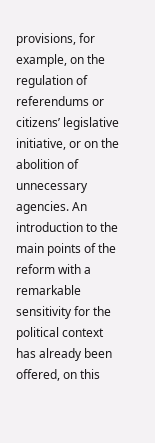provisions, for example, on the regulation of referendums or citizens’ legislative initiative, or on the abolition of unnecessary agencies. An introduction to the main points of the reform with a remarkable sensitivity for the political context has already been offered, on this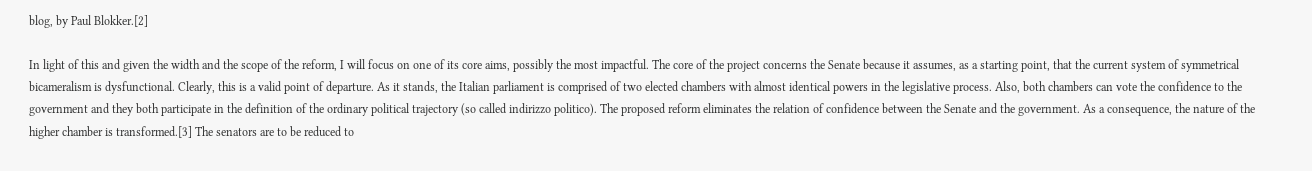blog, by Paul Blokker.[2]

In light of this and given the width and the scope of the reform, I will focus on one of its core aims, possibly the most impactful. The core of the project concerns the Senate because it assumes, as a starting point, that the current system of symmetrical bicameralism is dysfunctional. Clearly, this is a valid point of departure. As it stands, the Italian parliament is comprised of two elected chambers with almost identical powers in the legislative process. Also, both chambers can vote the confidence to the government and they both participate in the definition of the ordinary political trajectory (so called indirizzo politico). The proposed reform eliminates the relation of confidence between the Senate and the government. As a consequence, the nature of the higher chamber is transformed.[3] The senators are to be reduced to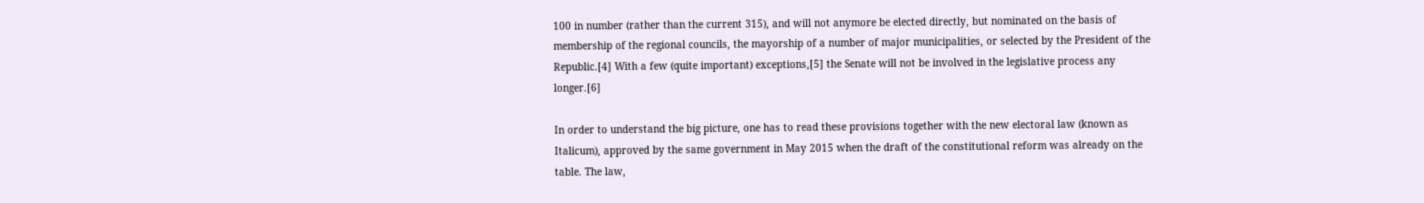100 in number (rather than the current 315), and will not anymore be elected directly, but nominated on the basis of membership of the regional councils, the mayorship of a number of major municipalities, or selected by the President of the Republic.[4] With a few (quite important) exceptions,[5] the Senate will not be involved in the legislative process any longer.[6]

In order to understand the big picture, one has to read these provisions together with the new electoral law (known as Italicum), approved by the same government in May 2015 when the draft of the constitutional reform was already on the table. The law,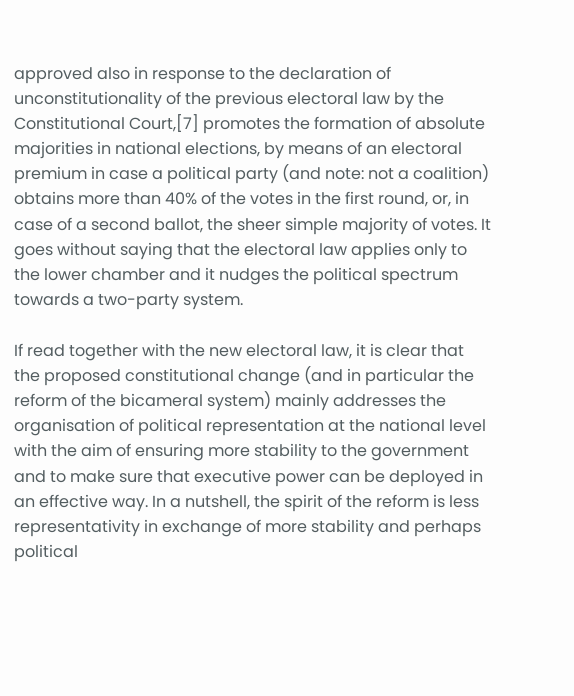approved also in response to the declaration of unconstitutionality of the previous electoral law by the Constitutional Court,[7] promotes the formation of absolute majorities in national elections, by means of an electoral premium in case a political party (and note: not a coalition) obtains more than 40% of the votes in the first round, or, in case of a second ballot, the sheer simple majority of votes. It goes without saying that the electoral law applies only to the lower chamber and it nudges the political spectrum towards a two-party system.

If read together with the new electoral law, it is clear that the proposed constitutional change (and in particular the reform of the bicameral system) mainly addresses the organisation of political representation at the national level with the aim of ensuring more stability to the government and to make sure that executive power can be deployed in an effective way. In a nutshell, the spirit of the reform is less representativity in exchange of more stability and perhaps political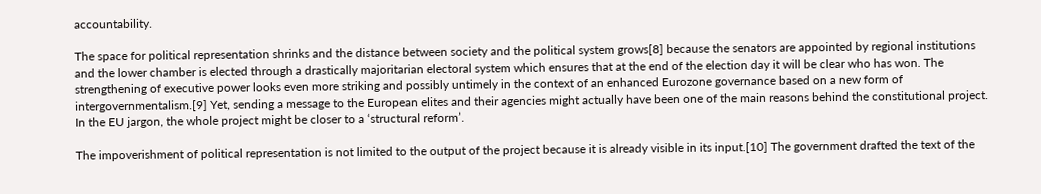accountability.

The space for political representation shrinks and the distance between society and the political system grows[8] because the senators are appointed by regional institutions and the lower chamber is elected through a drastically majoritarian electoral system which ensures that at the end of the election day it will be clear who has won. The strengthening of executive power looks even more striking and possibly untimely in the context of an enhanced Eurozone governance based on a new form of intergovernmentalism.[9] Yet, sending a message to the European elites and their agencies might actually have been one of the main reasons behind the constitutional project. In the EU jargon, the whole project might be closer to a ‘structural reform’.

The impoverishment of political representation is not limited to the output of the project because it is already visible in its input.[10] The government drafted the text of the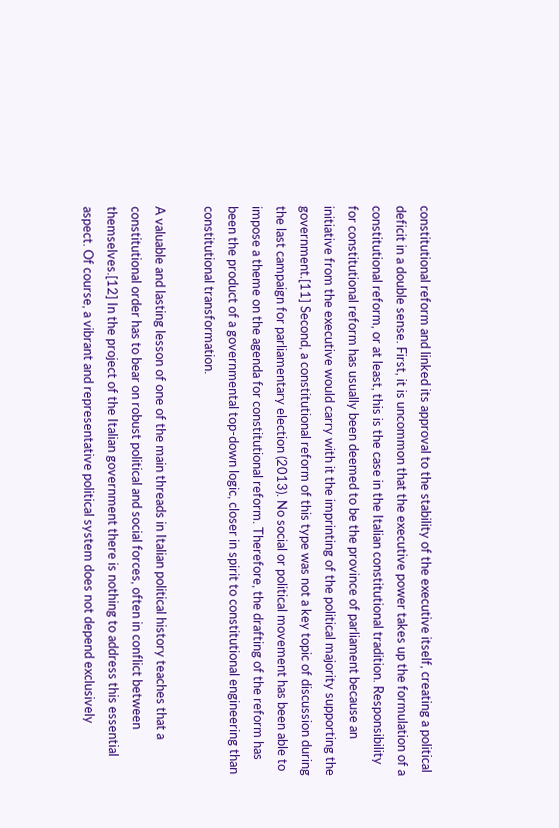constitutional reform and linked its approval to the stability of the executive itself, creating a political deficit in a double sense. First, it is uncommon that the executive power takes up the formulation of a constitutional reform, or at least, this is the case in the Italian constitutional tradition. Responsibility for constitutional reform has usually been deemed to be the province of parliament because an initiative from the executive would carry with it the imprinting of the political majority supporting the government.[11] Second, a constitutional reform of this type was not a key topic of discussion during the last campaign for parliamentary election (2013). No social or political movement has been able to impose a theme on the agenda for constitutional reform. Therefore, the drafting of the reform has been the product of a governmental top-down logic, closer in spirit to constitutional engineering than constitutional transformation.

A valuable and lasting lesson of one of the main threads in Italian political history teaches that a constitutional order has to bear on robust political and social forces, often in conflict between themselves.[12] In the project of the Italian government there is nothing to address this essential aspect. Of course, a vibrant and representative political system does not depend exclusively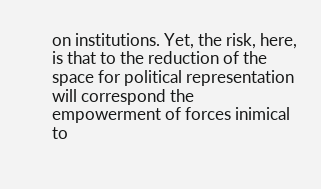on institutions. Yet, the risk, here, is that to the reduction of the space for political representation will correspond the empowerment of forces inimical to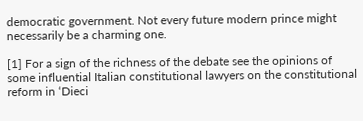democratic government. Not every future modern prince might necessarily be a charming one.

[1] For a sign of the richness of the debate see the opinions of some influential Italian constitutional lawyers on the constitutional reform in ‘Dieci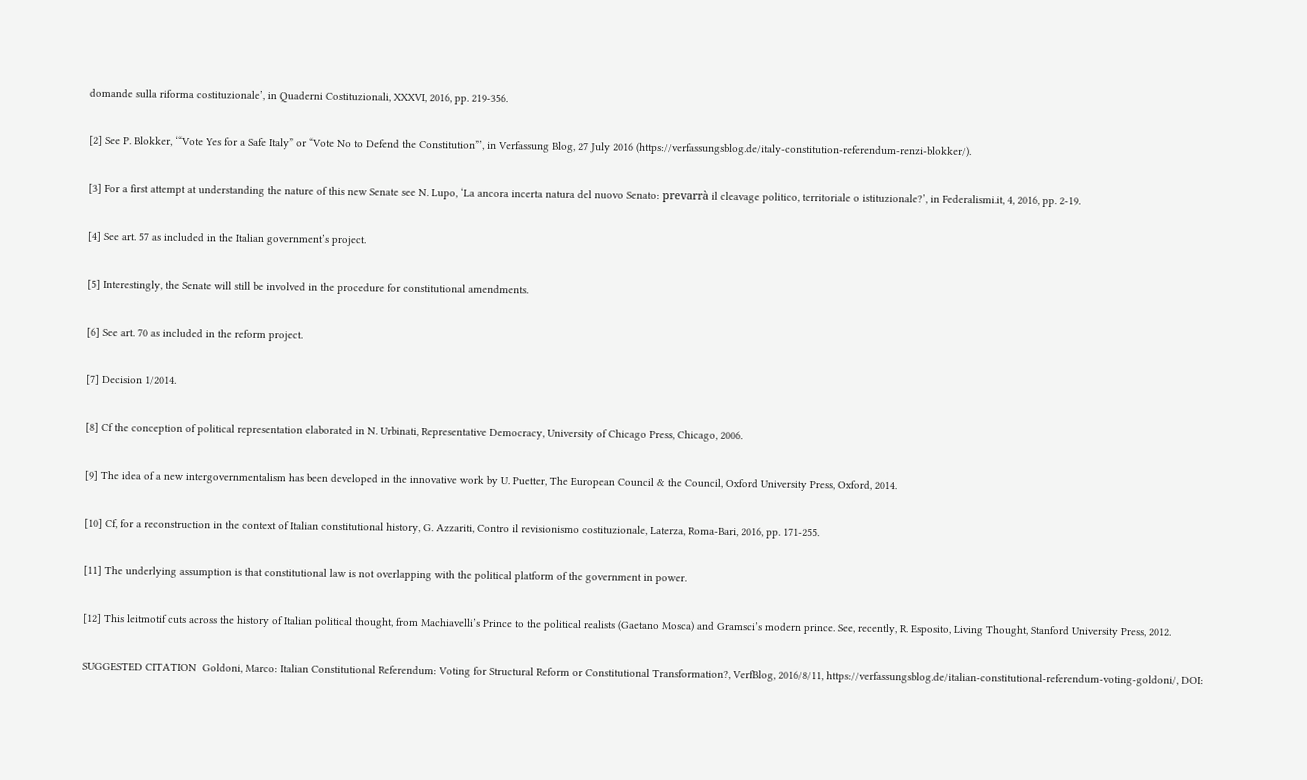domande sulla riforma costituzionale’, in Quaderni Costituzionali, XXXVI, 2016, pp. 219-356.

[2] See P. Blokker, ‘“Vote Yes for a Safe Italy” or “Vote No to Defend the Constitution”’, in Verfassung Blog, 27 July 2016 (https://verfassungsblog.de/italy-constitution-referendum-renzi-blokker/).

[3] For a first attempt at understanding the nature of this new Senate see N. Lupo, ‘La ancora incerta natura del nuovo Senato: prevarrà il cleavage politico, territoriale o istituzionale?’, in Federalismi.it, 4, 2016, pp. 2-19.

[4] See art. 57 as included in the Italian government’s project.

[5] Interestingly, the Senate will still be involved in the procedure for constitutional amendments.

[6] See art. 70 as included in the reform project.

[7] Decision 1/2014.

[8] Cf the conception of political representation elaborated in N. Urbinati, Representative Democracy, University of Chicago Press, Chicago, 2006.

[9] The idea of a new intergovernmentalism has been developed in the innovative work by U. Puetter, The European Council & the Council, Oxford University Press, Oxford, 2014.

[10] Cf, for a reconstruction in the context of Italian constitutional history, G. Azzariti, Contro il revisionismo costituzionale, Laterza, Roma-Bari, 2016, pp. 171-255.

[11] The underlying assumption is that constitutional law is not overlapping with the political platform of the government in power.

[12] This leitmotif cuts across the history of Italian political thought, from Machiavelli’s Prince to the political realists (Gaetano Mosca) and Gramsci’s modern prince. See, recently, R. Esposito, Living Thought, Stanford University Press, 2012.

SUGGESTED CITATION  Goldoni, Marco: Italian Constitutional Referendum: Voting for Structural Reform or Constitutional Transformation?, VerfBlog, 2016/8/11, https://verfassungsblog.de/italian-constitutional-referendum-voting-goldoni/, DOI: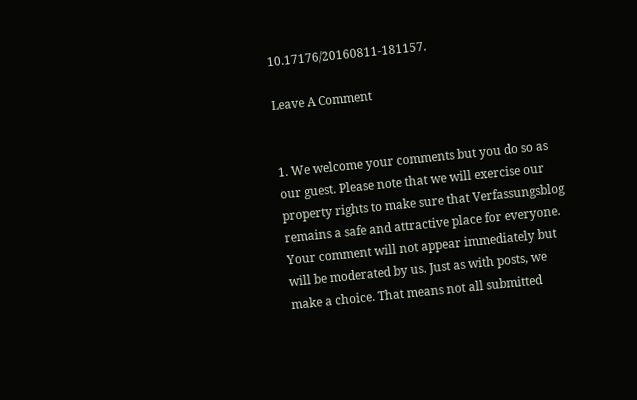10.17176/20160811-181157.

Leave A Comment


1. We welcome your comments but you do so as our guest. Please note that we will exercise our property rights to make sure that Verfassungsblog remains a safe and attractive place for everyone. Your comment will not appear immediately but will be moderated by us. Just as with posts, we make a choice. That means not all submitted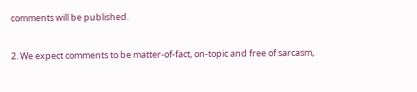comments will be published.

2. We expect comments to be matter-of-fact, on-topic and free of sarcasm,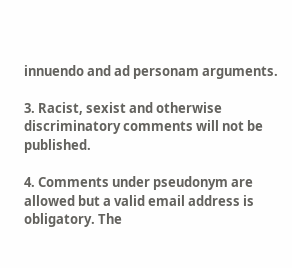innuendo and ad personam arguments.

3. Racist, sexist and otherwise discriminatory comments will not be published.

4. Comments under pseudonym are allowed but a valid email address is obligatory. The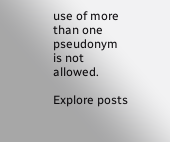use of more than one pseudonym is not allowed.

Explore posts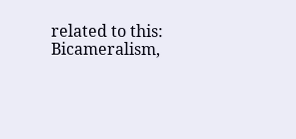related to this:
Bicameralism,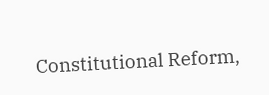Constitutional Reform,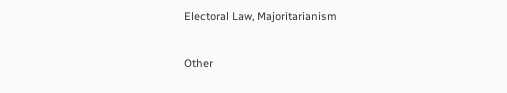Electoral Law, Majoritarianism

Other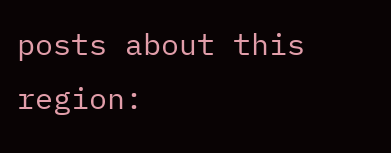posts about this region: